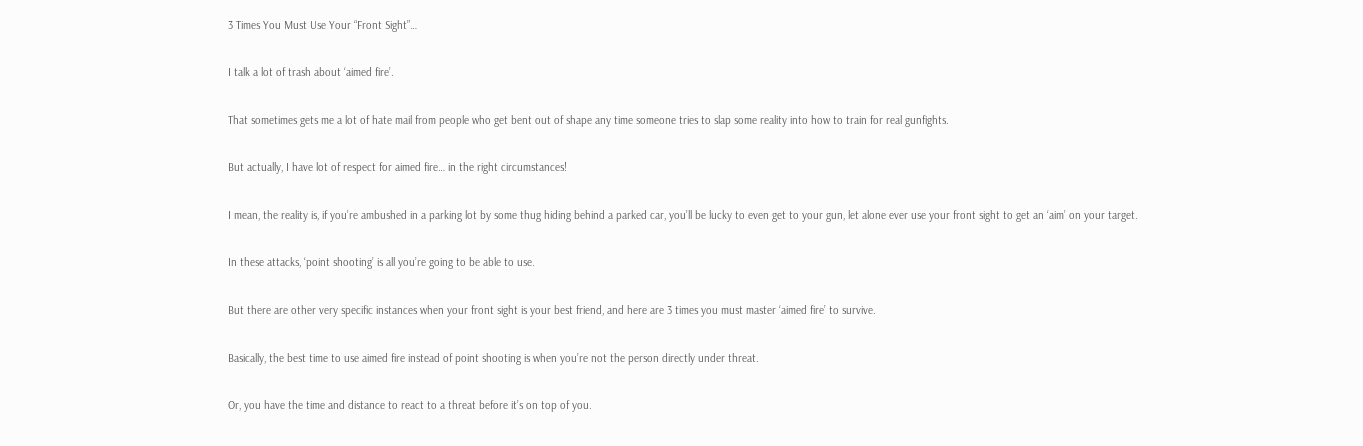3 Times You Must Use Your “Front Sight”…

I talk a lot of trash about ‘aimed fire’.

That sometimes gets me a lot of hate mail from people who get bent out of shape any time someone tries to slap some reality into how to train for real gunfights.

But actually, I have lot of respect for aimed fire… in the right circumstances!

I mean, the reality is, if you’re ambushed in a parking lot by some thug hiding behind a parked car, you’ll be lucky to even get to your gun, let alone ever use your front sight to get an ‘aim’ on your target.

In these attacks, ‘point shooting’ is all you’re going to be able to use.

But there are other very specific instances when your front sight is your best friend, and here are 3 times you must master ‘aimed fire’ to survive.

Basically, the best time to use aimed fire instead of point shooting is when you’re not the person directly under threat.

Or, you have the time and distance to react to a threat before it’s on top of you.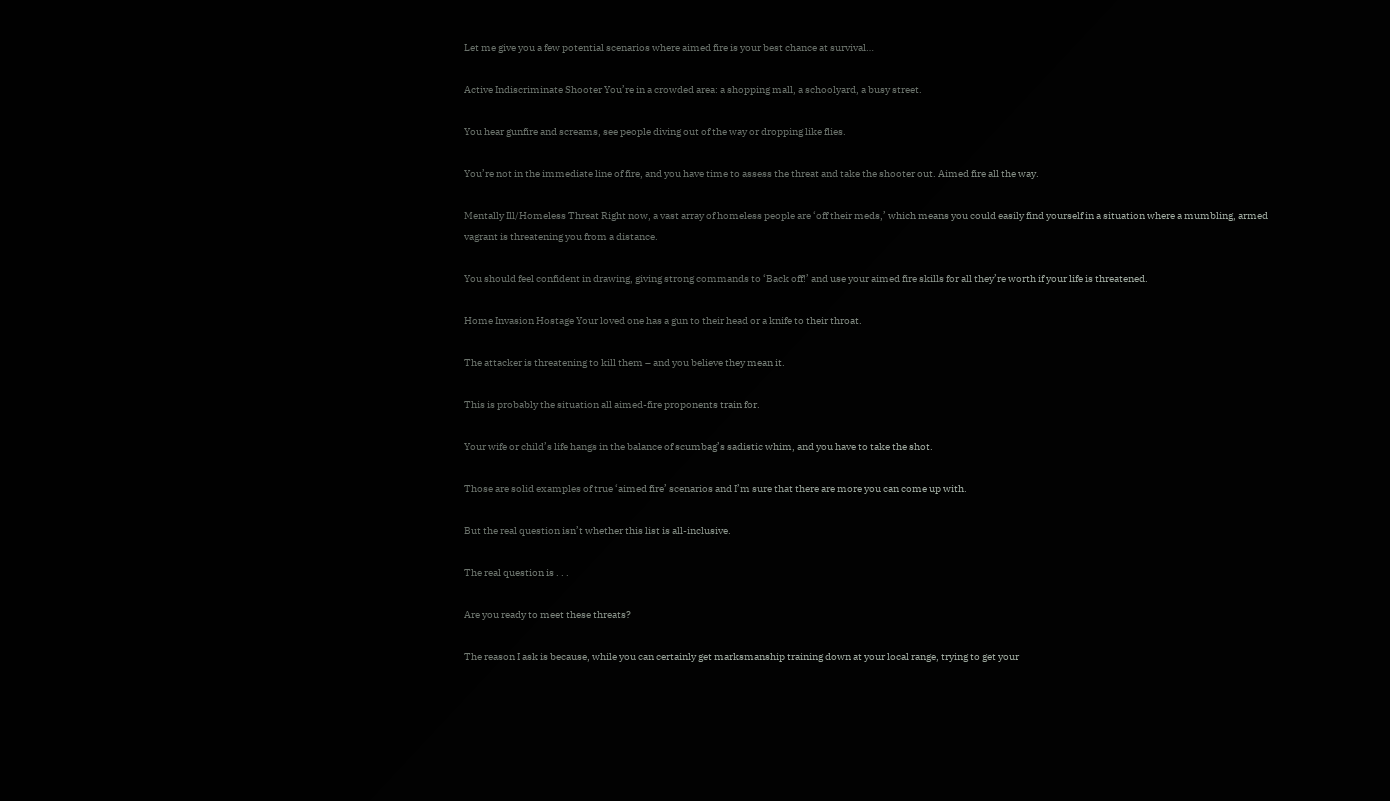Let me give you a few potential scenarios where aimed fire is your best chance at survival…

Active Indiscriminate Shooter You’re in a crowded area: a shopping mall, a schoolyard, a busy street.

You hear gunfire and screams, see people diving out of the way or dropping like flies.

You’re not in the immediate line of fire, and you have time to assess the threat and take the shooter out. Aimed fire all the way.

Mentally Ill/Homeless Threat Right now, a vast array of homeless people are ‘off their meds,’ which means you could easily find yourself in a situation where a mumbling, armed vagrant is threatening you from a distance.

You should feel confident in drawing, giving strong commands to ‘Back off!’ and use your aimed fire skills for all they’re worth if your life is threatened.

Home Invasion Hostage Your loved one has a gun to their head or a knife to their throat.

The attacker is threatening to kill them – and you believe they mean it.

This is probably the situation all aimed-fire proponents train for.

Your wife or child’s life hangs in the balance of scumbag’s sadistic whim, and you have to take the shot.

Those are solid examples of true ‘aimed fire’ scenarios and I’m sure that there are more you can come up with.

But the real question isn’t whether this list is all-inclusive.

The real question is . . .

Are you ready to meet these threats?

The reason I ask is because, while you can certainly get marksmanship training down at your local range, trying to get your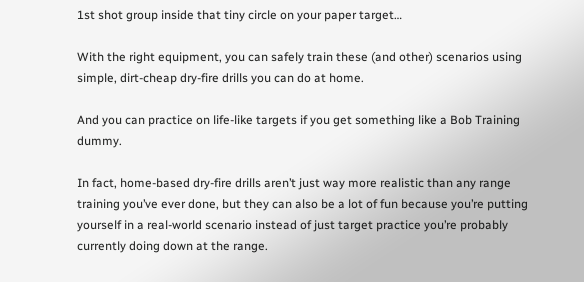1st shot group inside that tiny circle on your paper target…

With the right equipment, you can safely train these (and other) scenarios using simple, dirt-cheap dry-fire drills you can do at home.

And you can practice on life-like targets if you get something like a Bob Training dummy.

In fact, home-based dry-fire drills aren’t just way more realistic than any range training you’ve ever done, but they can also be a lot of fun because you’re putting yourself in a real-world scenario instead of just target practice you’re probably currently doing down at the range.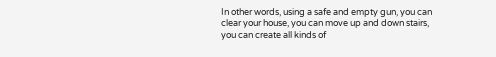In other words, using a safe and empty gun, you can clear your house, you can move up and down stairs, you can create all kinds of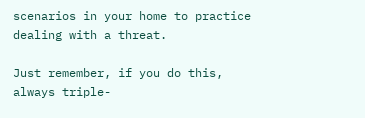scenarios in your home to practice dealing with a threat.

Just remember, if you do this, always triple-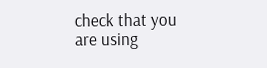check that you are using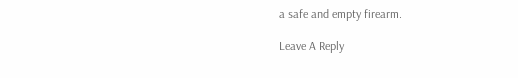a safe and empty firearm.

Leave A Reply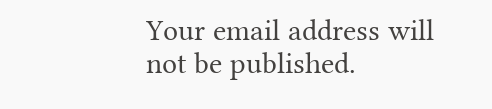Your email address will not be published.